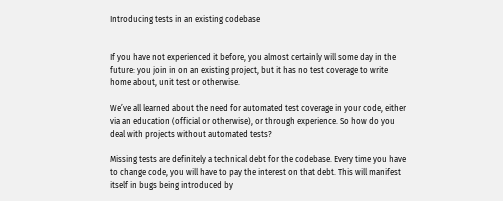Introducing tests in an existing codebase


If you have not experienced it before, you almost certainly will some day in the future: you join in on an existing project, but it has no test coverage to write home about, unit test or otherwise.

We’ve all learned about the need for automated test coverage in your code, either via an education (official or otherwise), or through experience. So how do you deal with projects without automated tests?

Missing tests are definitely a technical debt for the codebase. Every time you have to change code, you will have to pay the interest on that debt. This will manifest itself in bugs being introduced by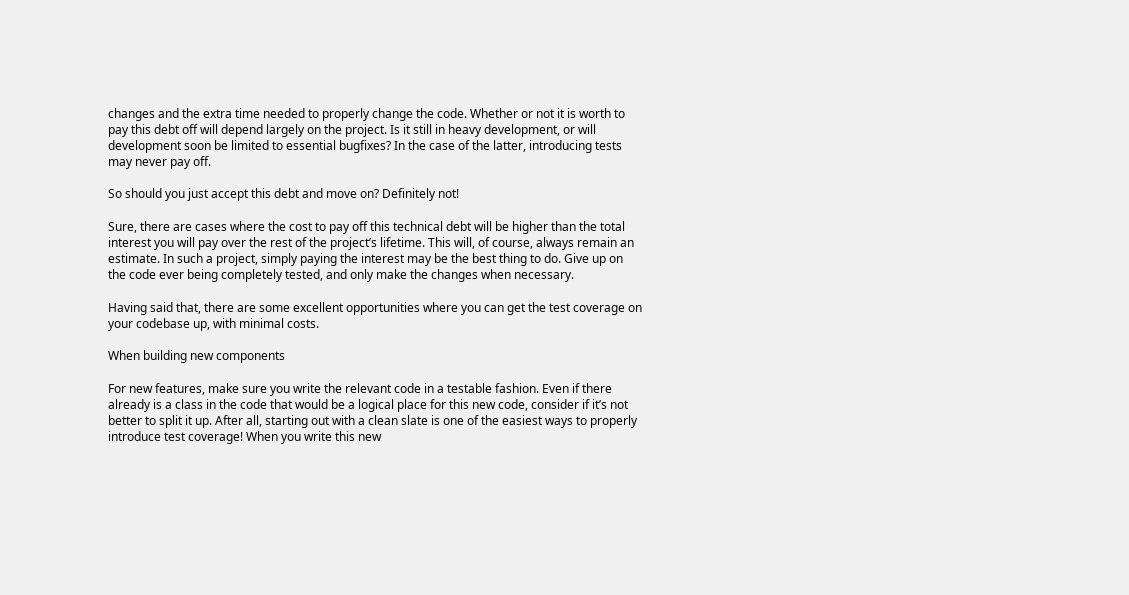changes and the extra time needed to properly change the code. Whether or not it is worth to pay this debt off will depend largely on the project. Is it still in heavy development, or will development soon be limited to essential bugfixes? In the case of the latter, introducing tests may never pay off.

So should you just accept this debt and move on? Definitely not!

Sure, there are cases where the cost to pay off this technical debt will be higher than the total interest you will pay over the rest of the project’s lifetime. This will, of course, always remain an estimate. In such a project, simply paying the interest may be the best thing to do. Give up on the code ever being completely tested, and only make the changes when necessary.

Having said that, there are some excellent opportunities where you can get the test coverage on your codebase up, with minimal costs.

When building new components

For new features, make sure you write the relevant code in a testable fashion. Even if there already is a class in the code that would be a logical place for this new code, consider if it’s not better to split it up. After all, starting out with a clean slate is one of the easiest ways to properly introduce test coverage! When you write this new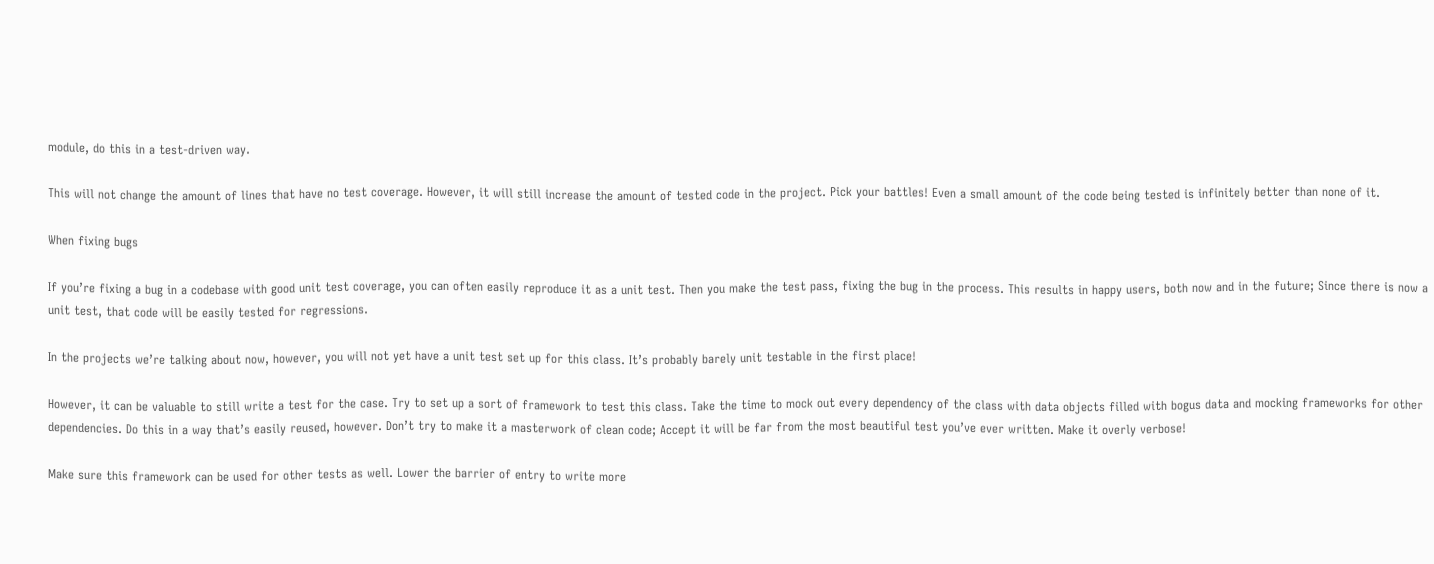module, do this in a test-driven way.

This will not change the amount of lines that have no test coverage. However, it will still increase the amount of tested code in the project. Pick your battles! Even a small amount of the code being tested is infinitely better than none of it.

When fixing bugs

If you’re fixing a bug in a codebase with good unit test coverage, you can often easily reproduce it as a unit test. Then you make the test pass, fixing the bug in the process. This results in happy users, both now and in the future; Since there is now a unit test, that code will be easily tested for regressions.

In the projects we’re talking about now, however, you will not yet have a unit test set up for this class. It’s probably barely unit testable in the first place!

However, it can be valuable to still write a test for the case. Try to set up a sort of framework to test this class. Take the time to mock out every dependency of the class with data objects filled with bogus data and mocking frameworks for other dependencies. Do this in a way that’s easily reused, however. Don’t try to make it a masterwork of clean code; Accept it will be far from the most beautiful test you’ve ever written. Make it overly verbose!

Make sure this framework can be used for other tests as well. Lower the barrier of entry to write more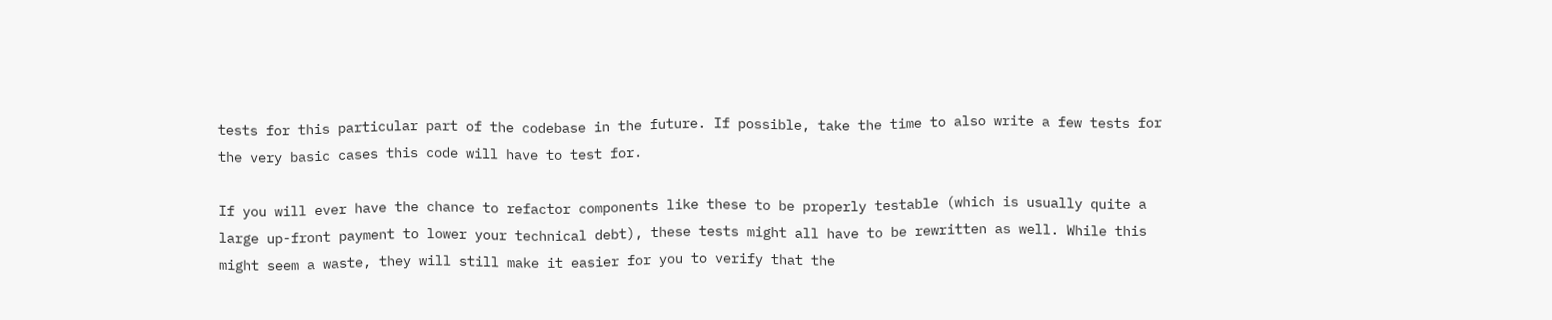tests for this particular part of the codebase in the future. If possible, take the time to also write a few tests for the very basic cases this code will have to test for.

If you will ever have the chance to refactor components like these to be properly testable (which is usually quite a large up-front payment to lower your technical debt), these tests might all have to be rewritten as well. While this might seem a waste, they will still make it easier for you to verify that the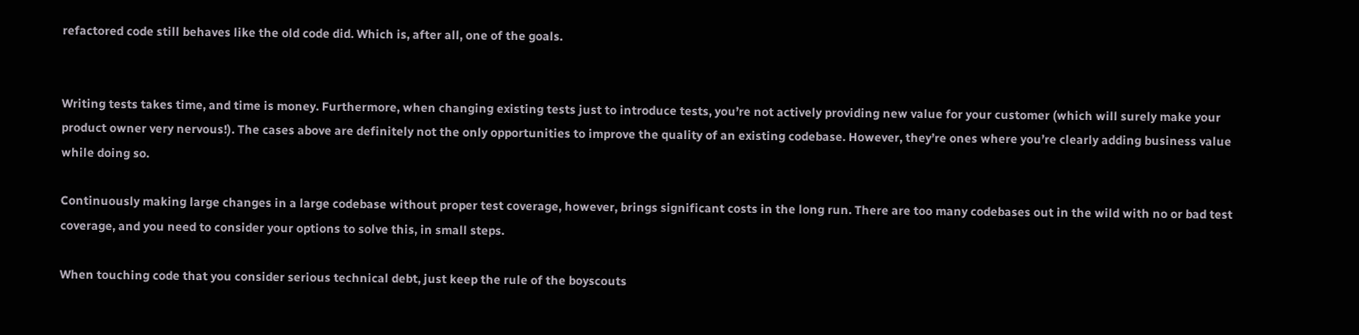refactored code still behaves like the old code did. Which is, after all, one of the goals.


Writing tests takes time, and time is money. Furthermore, when changing existing tests just to introduce tests, you’re not actively providing new value for your customer (which will surely make your product owner very nervous!). The cases above are definitely not the only opportunities to improve the quality of an existing codebase. However, they’re ones where you’re clearly adding business value while doing so.

Continuously making large changes in a large codebase without proper test coverage, however, brings significant costs in the long run. There are too many codebases out in the wild with no or bad test coverage, and you need to consider your options to solve this, in small steps.

When touching code that you consider serious technical debt, just keep the rule of the boyscouts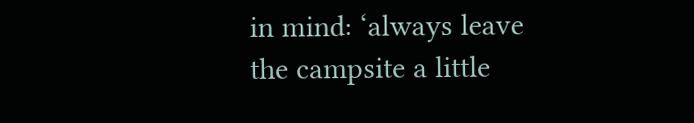in mind: ‘always leave the campsite a little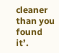cleaner than you found it’.